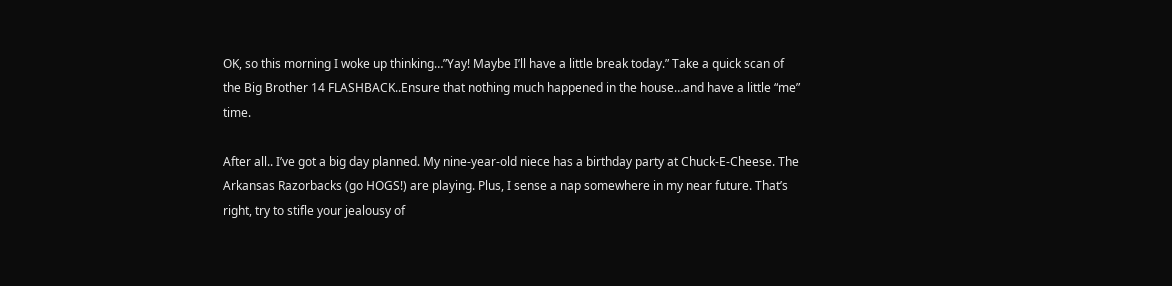OK, so this morning I woke up thinking…”Yay! Maybe I’ll have a little break today.” Take a quick scan of the Big Brother 14 FLASHBACK..Ensure that nothing much happened in the house…and have a little “me” time.

After all.. I’ve got a big day planned. My nine-year-old niece has a birthday party at Chuck-E-Cheese. The Arkansas Razorbacks (go HOGS!) are playing. Plus, I sense a nap somewhere in my near future. That’s right, try to stifle your jealousy of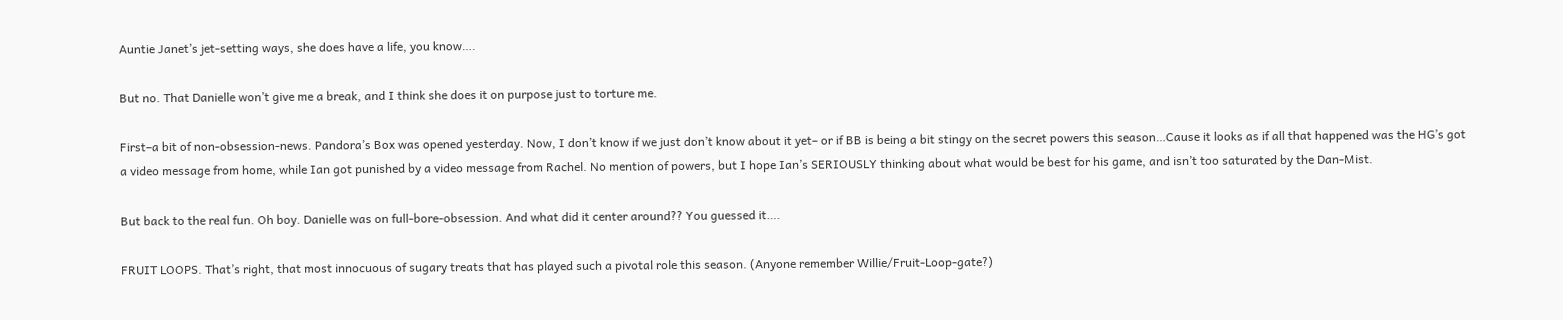Auntie Janet’s jet-setting ways, she does have a life, you know….

But no. That Danielle won’t give me a break, and I think she does it on purpose just to torture me.

First–a bit of non-obsession-news. Pandora’s Box was opened yesterday. Now, I don’t know if we just don’t know about it yet– or if BB is being a bit stingy on the secret powers this season…Cause it looks as if all that happened was the HG’s got a video message from home, while Ian got punished by a video message from Rachel. No mention of powers, but I hope Ian’s SERIOUSLY thinking about what would be best for his game, and isn’t too saturated by the Dan-Mist.

But back to the real fun. Oh boy. Danielle was on full-bore-obsession. And what did it center around?? You guessed it….

FRUIT LOOPS. That’s right, that most innocuous of sugary treats that has played such a pivotal role this season. (Anyone remember Willie/Fruit-Loop-gate?)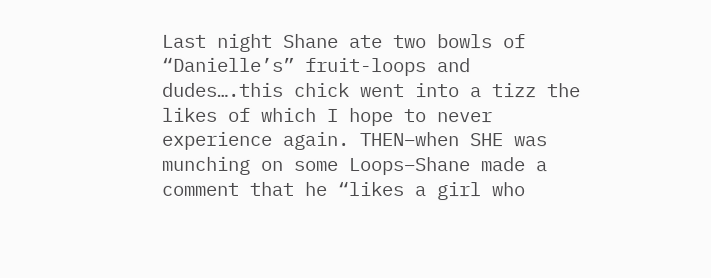Last night Shane ate two bowls of “Danielle’s” fruit-loops and dudes….this chick went into a tizz the likes of which I hope to never experience again. THEN–when SHE was munching on some Loops–Shane made a comment that he “likes a girl who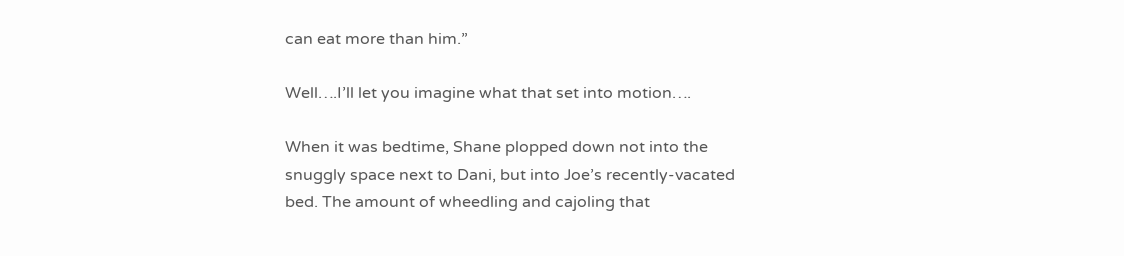can eat more than him.”

Well….I’ll let you imagine what that set into motion….

When it was bedtime, Shane plopped down not into the snuggly space next to Dani, but into Joe’s recently-vacated bed. The amount of wheedling and cajoling that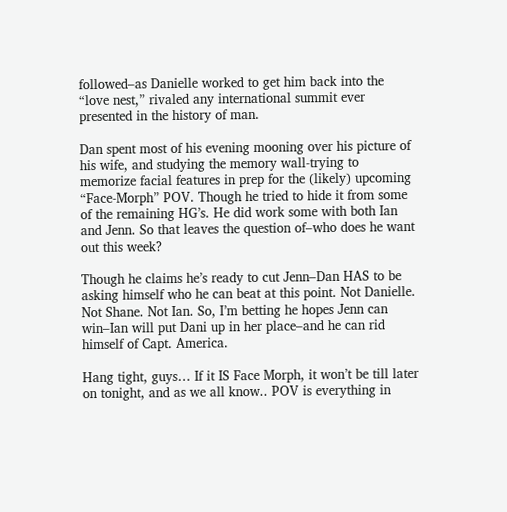followed–as Danielle worked to get him back into the “love nest,” rivaled any international summit ever presented in the history of man.

Dan spent most of his evening mooning over his picture of his wife, and studying the memory wall-trying to memorize facial features in prep for the (likely) upcoming “Face-Morph” POV. Though he tried to hide it from some of the remaining HG’s. He did work some with both Ian and Jenn. So that leaves the question of–who does he want out this week?

Though he claims he’s ready to cut Jenn–Dan HAS to be asking himself who he can beat at this point. Not Danielle. Not Shane. Not Ian. So, I’m betting he hopes Jenn can win–Ian will put Dani up in her place–and he can rid himself of Capt. America.

Hang tight, guys… If it IS Face Morph, it won’t be till later on tonight, and as we all know.. POV is everything in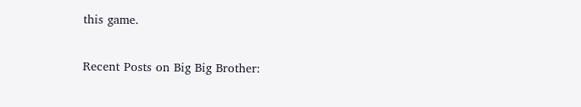this game.

Recent Posts on Big Big Brother: